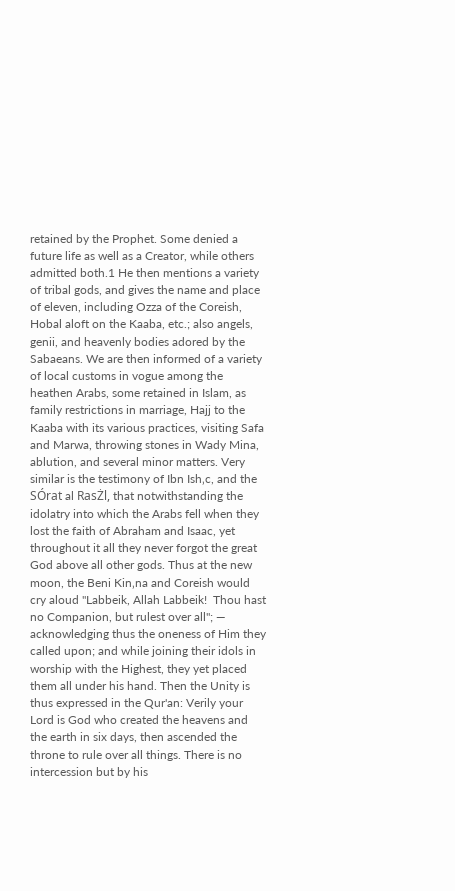retained by the Prophet. Some denied a future life as well as a Creator, while others admitted both.1 He then mentions a variety of tribal gods, and gives the name and place of eleven, including Ozza of the Coreish, Hobal aloft on the Kaaba, etc.; also angels, genii, and heavenly bodies adored by the Sabaeans. We are then informed of a variety of local customs in vogue among the heathen Arabs, some retained in Islam, as family restrictions in marriage, Hajj to the Kaaba with its various practices, visiting Safa and Marwa, throwing stones in Wady Mina, ablution, and several minor matters. Very similar is the testimony of Ibn Ish‚c, and the SÓrat al RasŻl, that notwithstanding the idolatry into which the Arabs fell when they lost the faith of Abraham and Isaac, yet throughout it all they never forgot the great God above all other gods. Thus at the new moon, the Beni Kin‚na and Coreish would cry aloud "Labbeik, Allah Labbeik!  Thou hast no Companion, but rulest over all"; — acknowledging thus the oneness of Him they called upon; and while joining their idols in worship with the Highest, they yet placed them all under his hand. Then the Unity is thus expressed in the Qur'an: Verily your Lord is God who created the heavens and the earth in six days, then ascended the throne to rule over all things. There is no intercession but by his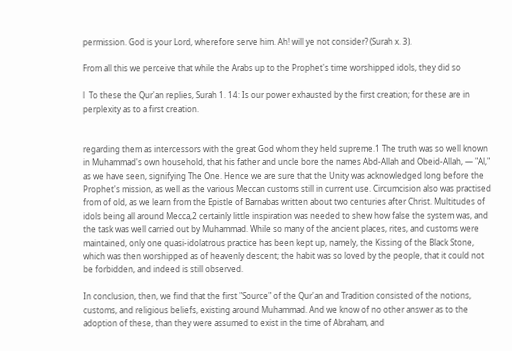permission. God is your Lord, wherefore serve him. Ah! will ye not consider? (Surah x. 3).

From all this we perceive that while the Arabs up to the Prophet's time worshipped idols, they did so

l  To these the Qur'an replies, Surah 1. 14: Is our power exhausted by the first creation; for these are in perplexity as to a first creation.


regarding them as intercessors with the great God whom they held supreme.1 The truth was so well known in Muhammad's own household, that his father and uncle bore the names Abd-Allah and Obeid-Allah, — "Al," as we have seen, signifying The One. Hence we are sure that the Unity was acknowledged long before the Prophet's mission, as well as the various Meccan customs still in current use. Circumcision also was practised from of old, as we learn from the Epistle of Barnabas written about two centuries after Christ. Multitudes of idols being all around Mecca,2 certainly little inspiration was needed to shew how false the system was, and the task was well carried out by Muhammad. While so many of the ancient places, rites, and customs were maintained, only one quasi-idolatrous practice has been kept up, namely, the Kissing of the Black Stone, which was then worshipped as of heavenly descent; the habit was so loved by the people, that it could not be forbidden, and indeed is still observed.

In conclusion, then, we find that the first "Source" of the Qur'an and Tradition consisted of the notions, customs, and religious beliefs, existing around Muhammad. And we know of no other answer as to the adoption of these, than they were assumed to exist in the time of Abraham, and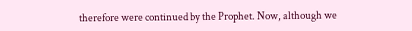therefore were continued by the Prophet. Now, although we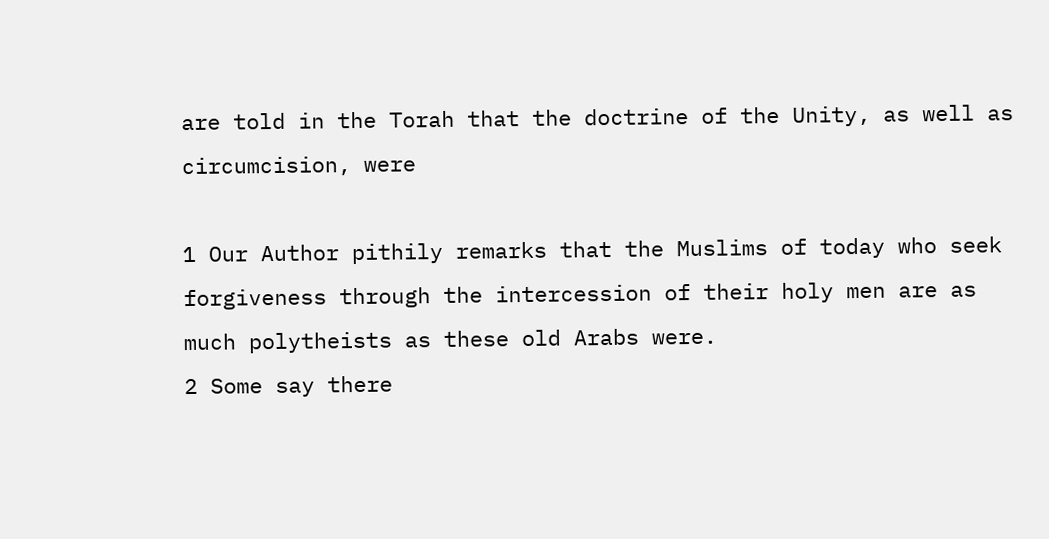are told in the Torah that the doctrine of the Unity, as well as circumcision, were

1 Our Author pithily remarks that the Muslims of today who seek forgiveness through the intercession of their holy men are as much polytheists as these old Arabs were.
2 Some say there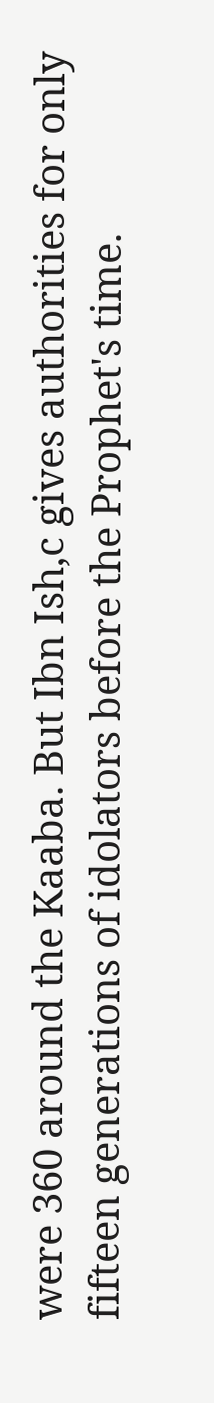were 360 around the Kaaba. But Ibn Ish‚c gives authorities for only fifteen generations of idolators before the Prophet's time.